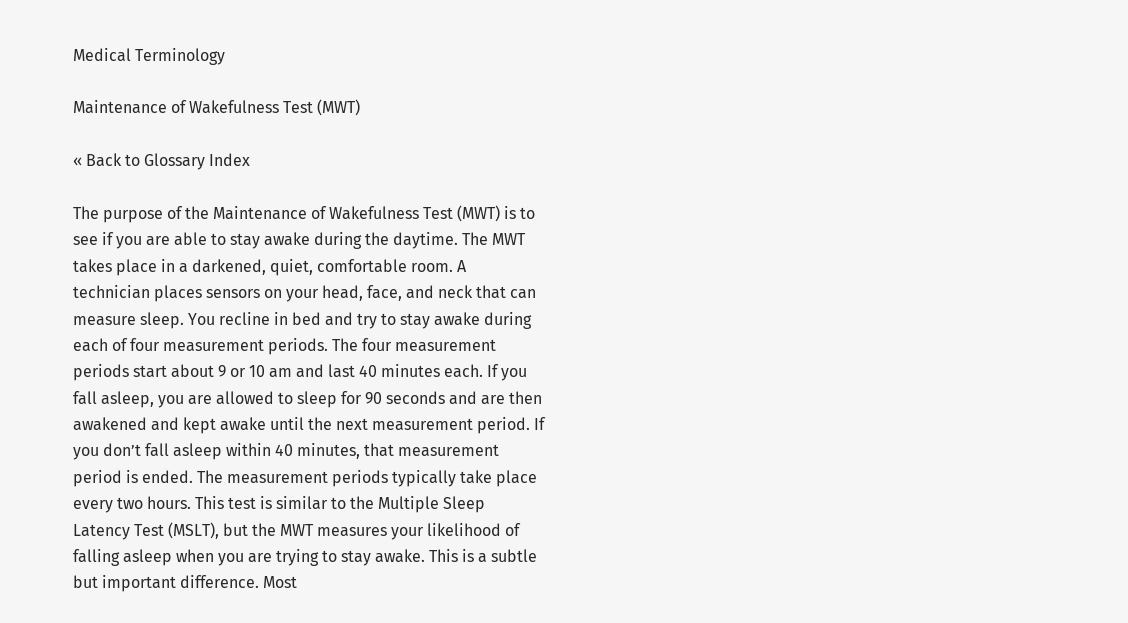Medical Terminology

Maintenance of Wakefulness Test (MWT)

« Back to Glossary Index

The purpose of the Maintenance of Wakefulness Test (MWT) is to see if you are able to stay awake during the daytime. The MWT takes place in a darkened, quiet, comfortable room. A technician places sensors on your head, face, and neck that can measure sleep. You recline in bed and try to stay awake during each of four measurement periods. The four measurement periods start about 9 or 10 am and last 40 minutes each. If you fall asleep, you are allowed to sleep for 90 seconds and are then awakened and kept awake until the next measurement period. If you don’t fall asleep within 40 minutes, that measurement period is ended. The measurement periods typically take place every two hours. This test is similar to the Multiple Sleep Latency Test (MSLT), but the MWT measures your likelihood of falling asleep when you are trying to stay awake. This is a subtle but important difference. Most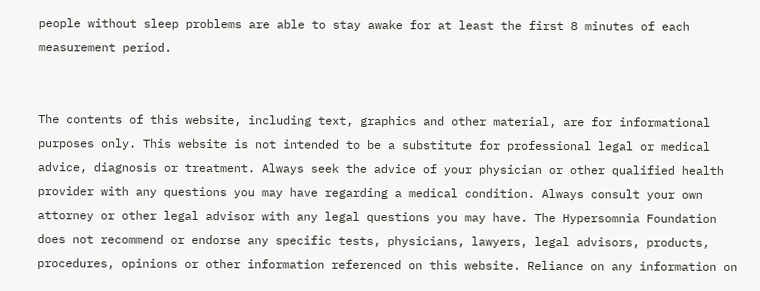people without sleep problems are able to stay awake for at least the first 8 minutes of each measurement period.


The contents of this website, including text, graphics and other material, are for informational purposes only. This website is not intended to be a substitute for professional legal or medical advice, diagnosis or treatment. Always seek the advice of your physician or other qualified health provider with any questions you may have regarding a medical condition. Always consult your own attorney or other legal advisor with any legal questions you may have. The Hypersomnia Foundation does not recommend or endorse any specific tests, physicians, lawyers, legal advisors, products, procedures, opinions or other information referenced on this website. Reliance on any information on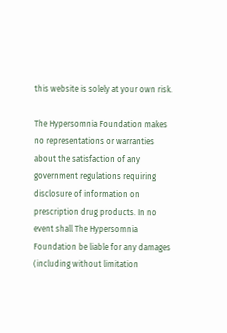this website is solely at your own risk.

The Hypersomnia Foundation makes no representations or warranties about the satisfaction of any government regulations requiring disclosure of information on prescription drug products. In no event shall The Hypersomnia Foundation be liable for any damages (including without limitation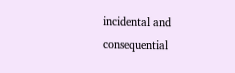incidental and consequential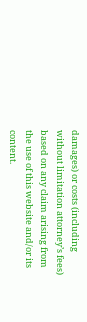damages) or costs (including without limitation attorney’s fees) based on any claim arising from the use of this website and/or its content.